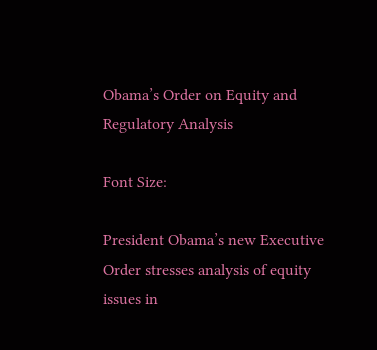Obama’s Order on Equity and Regulatory Analysis

Font Size:

President Obama’s new Executive Order stresses analysis of equity issues in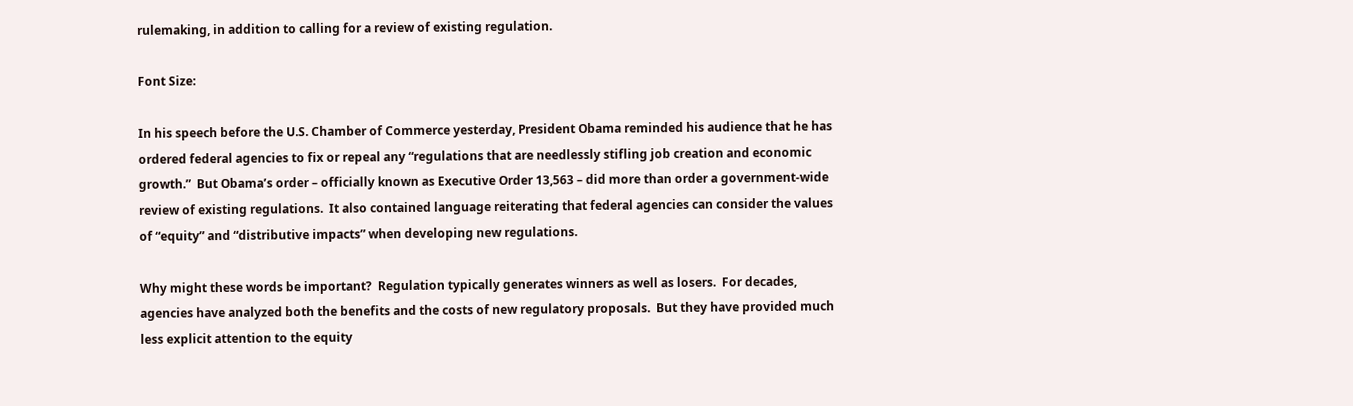rulemaking, in addition to calling for a review of existing regulation.

Font Size:

In his speech before the U.S. Chamber of Commerce yesterday, President Obama reminded his audience that he has ordered federal agencies to fix or repeal any “regulations that are needlessly stifling job creation and economic growth.”  But Obama’s order – officially known as Executive Order 13,563 – did more than order a government-wide review of existing regulations.  It also contained language reiterating that federal agencies can consider the values of “equity” and “distributive impacts” when developing new regulations.

Why might these words be important?  Regulation typically generates winners as well as losers.  For decades, agencies have analyzed both the benefits and the costs of new regulatory proposals.  But they have provided much less explicit attention to the equity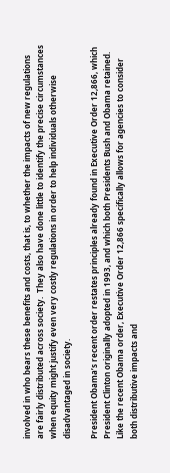involved in who bears these benefits and costs, that is, to whether the impacts of new regulations are fairly distributed across society.  They also have done little to identify the precise circumstances when equity might justify even very costly regulations in order to help individuals otherwise disadvantaged in society.

President Obama’s recent order restates principles already found in Executive Order 12,866, which President Clinton originally adopted in 1993, and which both Presidents Bush and Obama retained.  Like the recent Obama order, Executive Order 12,866 specifically allows for agencies to consider both distributive impacts and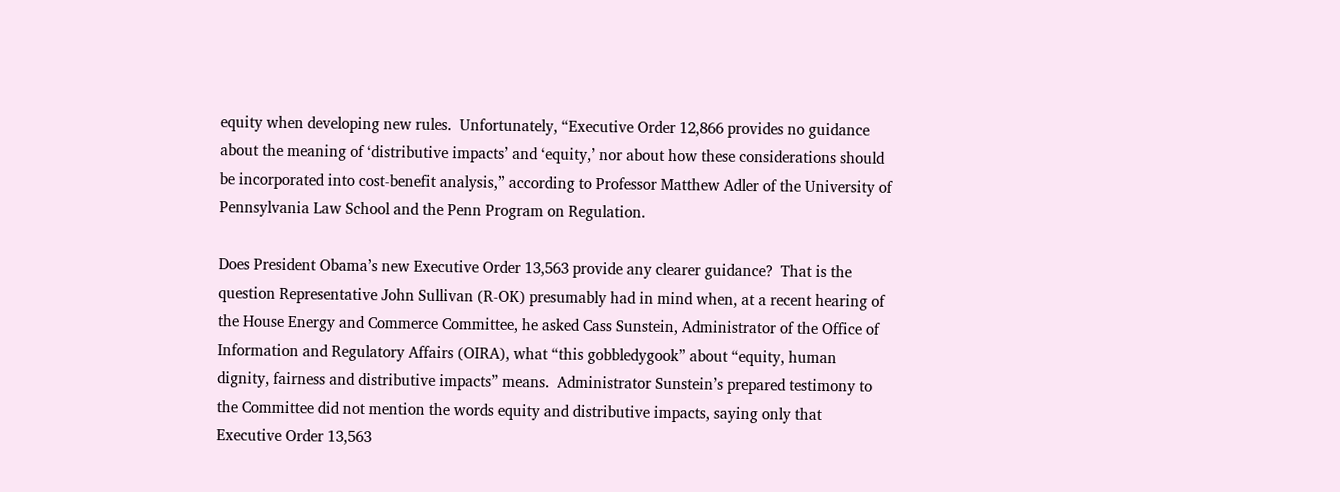equity when developing new rules.  Unfortunately, “Executive Order 12,866 provides no guidance about the meaning of ‘distributive impacts’ and ‘equity,’ nor about how these considerations should be incorporated into cost-benefit analysis,” according to Professor Matthew Adler of the University of Pennsylvania Law School and the Penn Program on Regulation.

Does President Obama’s new Executive Order 13,563 provide any clearer guidance?  That is the question Representative John Sullivan (R-OK) presumably had in mind when, at a recent hearing of the House Energy and Commerce Committee, he asked Cass Sunstein, Administrator of the Office of Information and Regulatory Affairs (OIRA), what “this gobbledygook” about “equity, human dignity, fairness and distributive impacts” means.  Administrator Sunstein’s prepared testimony to the Committee did not mention the words equity and distributive impacts, saying only that Executive Order 13,563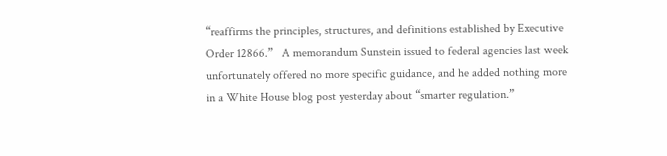“reaffirms the principles, structures, and definitions established by Executive Order 12866.”   A memorandum Sunstein issued to federal agencies last week unfortunately offered no more specific guidance, and he added nothing more in a White House blog post yesterday about “smarter regulation.”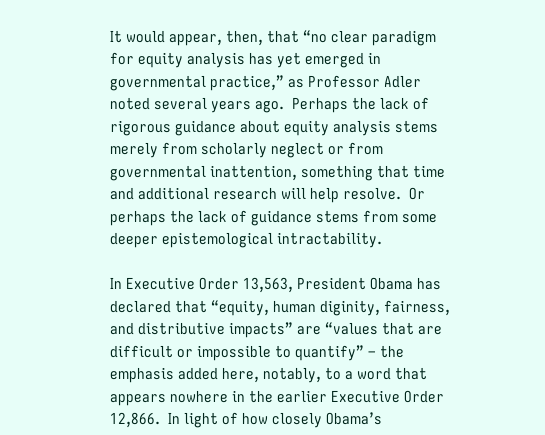It would appear, then, that “no clear paradigm for equity analysis has yet emerged in governmental practice,” as Professor Adler noted several years ago.  Perhaps the lack of rigorous guidance about equity analysis stems merely from scholarly neglect or from governmental inattention, something that time and additional research will help resolve.  Or perhaps the lack of guidance stems from some deeper epistemological intractability.

In Executive Order 13,563, President Obama has declared that “equity, human diginity, fairness, and distributive impacts” are “values that are difficult or impossible to quantify” – the emphasis added here, notably, to a word that appears nowhere in the earlier Executive Order 12,866.  In light of how closely Obama’s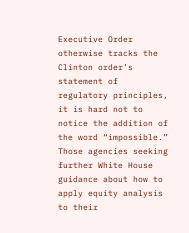Executive Order otherwise tracks the Clinton order’s statement of regulatory principles, it is hard not to notice the addition of the word “impossible.”  Those agencies seeking further White House guidance about how to apply equity analysis to their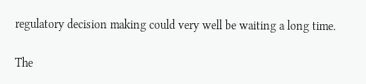regulatory decision making could very well be waiting a long time.

The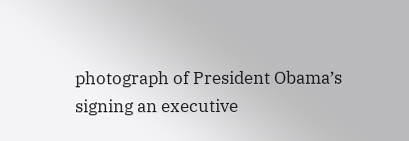photograph of President Obama’s signing an executive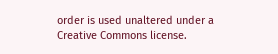order is used unaltered under a Creative Commons license.